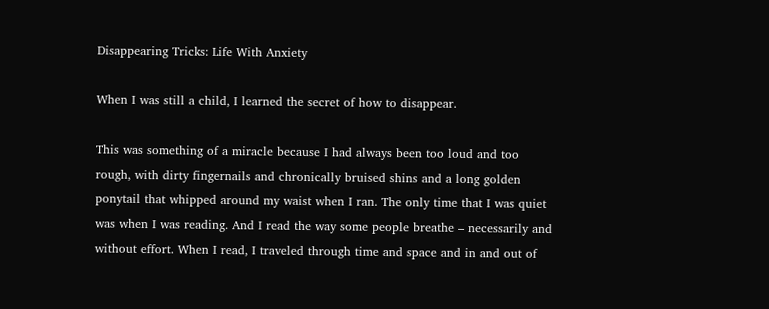Disappearing Tricks: Life With Anxiety

When I was still a child, I learned the secret of how to disappear.

This was something of a miracle because I had always been too loud and too rough, with dirty fingernails and chronically bruised shins and a long golden ponytail that whipped around my waist when I ran. The only time that I was quiet was when I was reading. And I read the way some people breathe – necessarily and without effort. When I read, I traveled through time and space and in and out of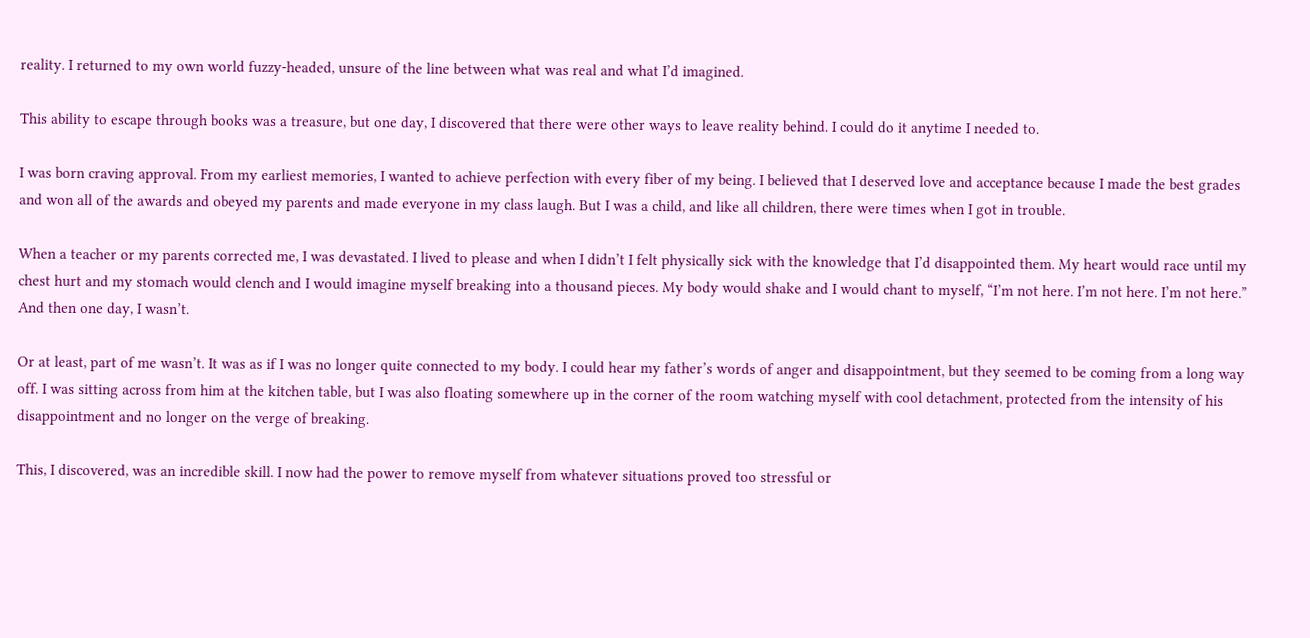reality. I returned to my own world fuzzy-headed, unsure of the line between what was real and what I’d imagined.

This ability to escape through books was a treasure, but one day, I discovered that there were other ways to leave reality behind. I could do it anytime I needed to.

I was born craving approval. From my earliest memories, I wanted to achieve perfection with every fiber of my being. I believed that I deserved love and acceptance because I made the best grades and won all of the awards and obeyed my parents and made everyone in my class laugh. But I was a child, and like all children, there were times when I got in trouble.

When a teacher or my parents corrected me, I was devastated. I lived to please and when I didn’t I felt physically sick with the knowledge that I’d disappointed them. My heart would race until my chest hurt and my stomach would clench and I would imagine myself breaking into a thousand pieces. My body would shake and I would chant to myself, “I’m not here. I’m not here. I’m not here.” And then one day, I wasn’t.

Or at least, part of me wasn’t. It was as if I was no longer quite connected to my body. I could hear my father’s words of anger and disappointment, but they seemed to be coming from a long way off. I was sitting across from him at the kitchen table, but I was also floating somewhere up in the corner of the room watching myself with cool detachment, protected from the intensity of his disappointment and no longer on the verge of breaking.

This, I discovered, was an incredible skill. I now had the power to remove myself from whatever situations proved too stressful or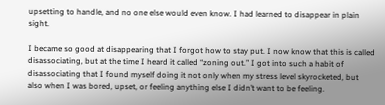upsetting to handle, and no one else would even know. I had learned to disappear in plain sight.

I became so good at disappearing that I forgot how to stay put. I now know that this is called disassociating, but at the time I heard it called “zoning out.” I got into such a habit of disassociating that I found myself doing it not only when my stress level skyrocketed, but also when I was bored, upset, or feeling anything else I didn’t want to be feeling.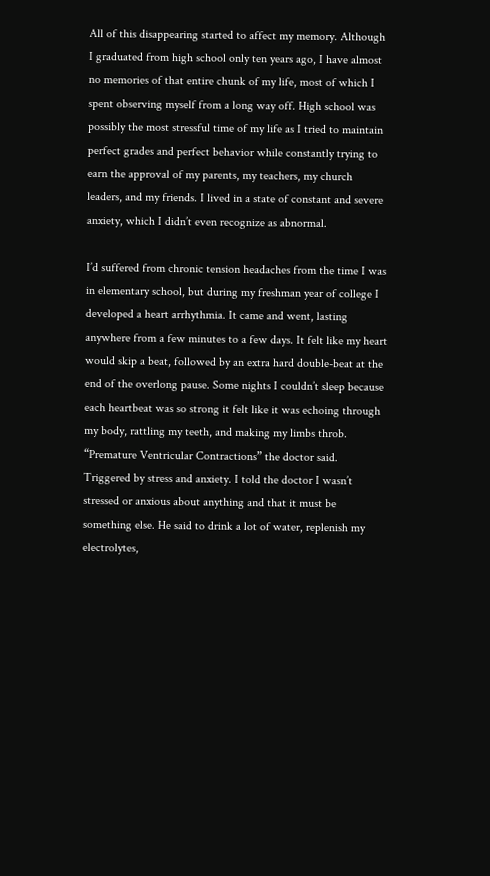All of this disappearing started to affect my memory. Although I graduated from high school only ten years ago, I have almost no memories of that entire chunk of my life, most of which I spent observing myself from a long way off. High school was possibly the most stressful time of my life as I tried to maintain perfect grades and perfect behavior while constantly trying to earn the approval of my parents, my teachers, my church leaders, and my friends. I lived in a state of constant and severe anxiety, which I didn’t even recognize as abnormal.

I’d suffered from chronic tension headaches from the time I was in elementary school, but during my freshman year of college I developed a heart arrhythmia. It came and went, lasting anywhere from a few minutes to a few days. It felt like my heart would skip a beat, followed by an extra hard double-beat at the end of the overlong pause. Some nights I couldn’t sleep because each heartbeat was so strong it felt like it was echoing through my body, rattling my teeth, and making my limbs throb. “Premature Ventricular Contractions” the doctor said. Triggered by stress and anxiety. I told the doctor I wasn’t stressed or anxious about anything and that it must be something else. He said to drink a lot of water, replenish my electrolytes,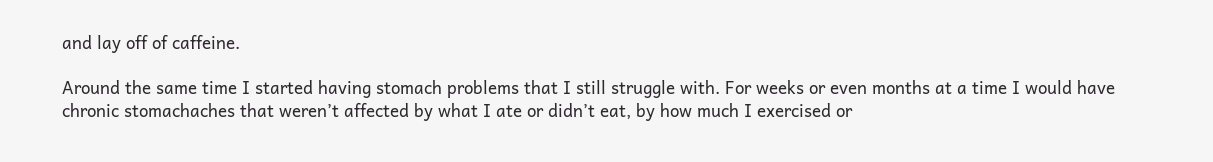and lay off of caffeine.

Around the same time I started having stomach problems that I still struggle with. For weeks or even months at a time I would have chronic stomachaches that weren’t affected by what I ate or didn’t eat, by how much I exercised or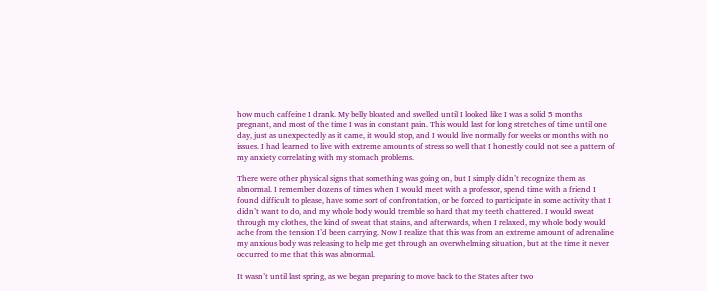how much caffeine I drank. My belly bloated and swelled until I looked like I was a solid 5 months pregnant, and most of the time I was in constant pain. This would last for long stretches of time until one day, just as unexpectedly as it came, it would stop, and I would live normally for weeks or months with no issues. I had learned to live with extreme amounts of stress so well that I honestly could not see a pattern of my anxiety correlating with my stomach problems.

There were other physical signs that something was going on, but I simply didn’t recognize them as abnormal. I remember dozens of times when I would meet with a professor, spend time with a friend I found difficult to please, have some sort of confrontation, or be forced to participate in some activity that I didn’t want to do, and my whole body would tremble so hard that my teeth chattered. I would sweat through my clothes, the kind of sweat that stains, and afterwards, when I relaxed, my whole body would ache from the tension I’d been carrying. Now I realize that this was from an extreme amount of adrenaline my anxious body was releasing to help me get through an overwhelming situation, but at the time it never occurred to me that this was abnormal.

It wasn’t until last spring, as we began preparing to move back to the States after two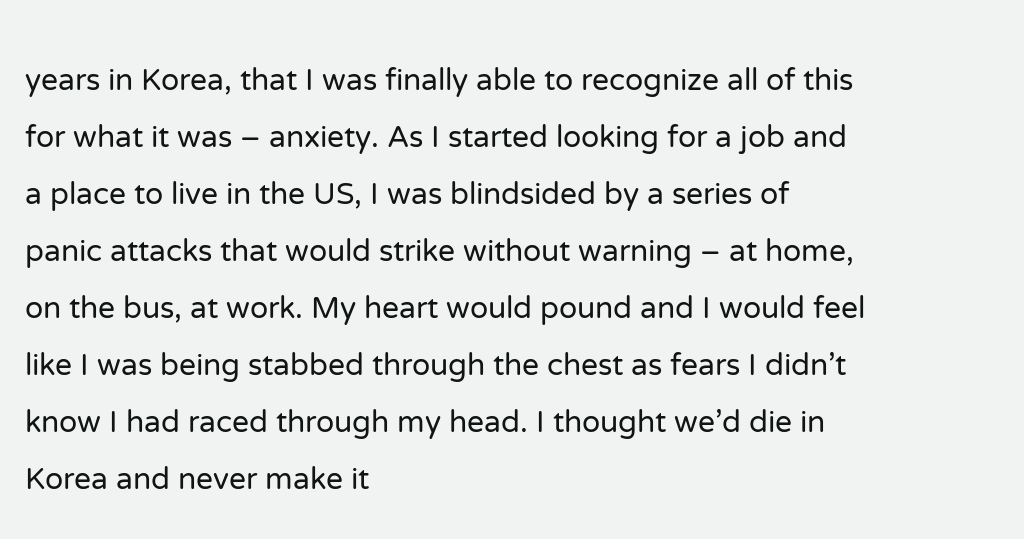years in Korea, that I was finally able to recognize all of this for what it was – anxiety. As I started looking for a job and a place to live in the US, I was blindsided by a series of panic attacks that would strike without warning – at home, on the bus, at work. My heart would pound and I would feel like I was being stabbed through the chest as fears I didn’t know I had raced through my head. I thought we’d die in Korea and never make it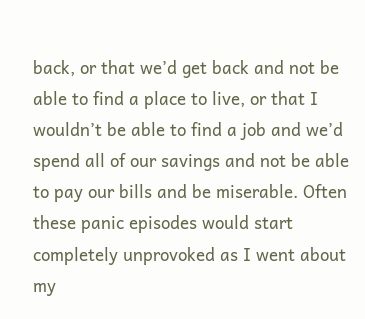back, or that we’d get back and not be able to find a place to live, or that I wouldn’t be able to find a job and we’d spend all of our savings and not be able to pay our bills and be miserable. Often these panic episodes would start completely unprovoked as I went about my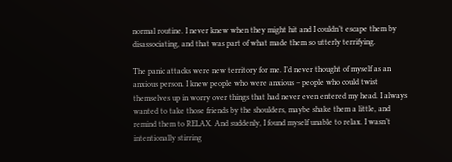normal routine. I never knew when they might hit and I couldn’t escape them by disassociating, and that was part of what made them so utterly terrifying.

The panic attacks were new territory for me. I’d never thought of myself as an anxious person. I knew people who were anxious – people who could twist themselves up in worry over things that had never even entered my head. I always wanted to take those friends by the shoulders, maybe shake them a little, and remind them to RELAX. And suddenly, I found myself unable to relax. I wasn’t intentionally stirring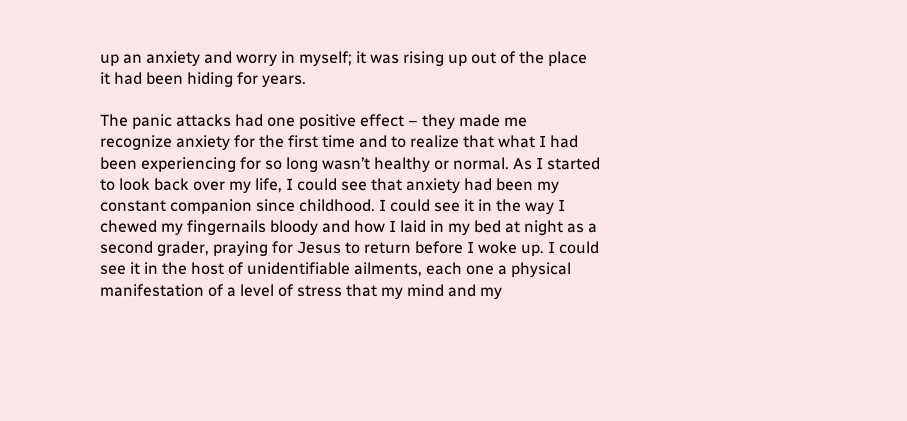up an anxiety and worry in myself; it was rising up out of the place it had been hiding for years.

The panic attacks had one positive effect – they made me recognize anxiety for the first time and to realize that what I had been experiencing for so long wasn’t healthy or normal. As I started to look back over my life, I could see that anxiety had been my constant companion since childhood. I could see it in the way I chewed my fingernails bloody and how I laid in my bed at night as a second grader, praying for Jesus to return before I woke up. I could see it in the host of unidentifiable ailments, each one a physical manifestation of a level of stress that my mind and my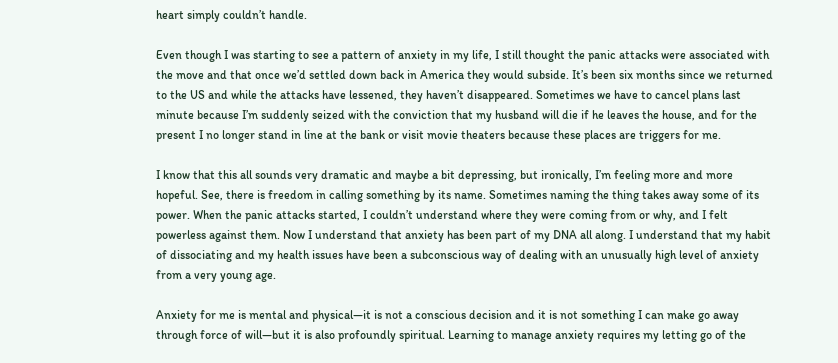heart simply couldn’t handle.

Even though I was starting to see a pattern of anxiety in my life, I still thought the panic attacks were associated with the move and that once we’d settled down back in America they would subside. It’s been six months since we returned to the US and while the attacks have lessened, they haven’t disappeared. Sometimes we have to cancel plans last minute because I’m suddenly seized with the conviction that my husband will die if he leaves the house, and for the present I no longer stand in line at the bank or visit movie theaters because these places are triggers for me.

I know that this all sounds very dramatic and maybe a bit depressing, but ironically, I’m feeling more and more hopeful. See, there is freedom in calling something by its name. Sometimes naming the thing takes away some of its power. When the panic attacks started, I couldn’t understand where they were coming from or why, and I felt powerless against them. Now I understand that anxiety has been part of my DNA all along. I understand that my habit of dissociating and my health issues have been a subconscious way of dealing with an unusually high level of anxiety from a very young age.

Anxiety for me is mental and physical—it is not a conscious decision and it is not something I can make go away through force of will—but it is also profoundly spiritual. Learning to manage anxiety requires my letting go of the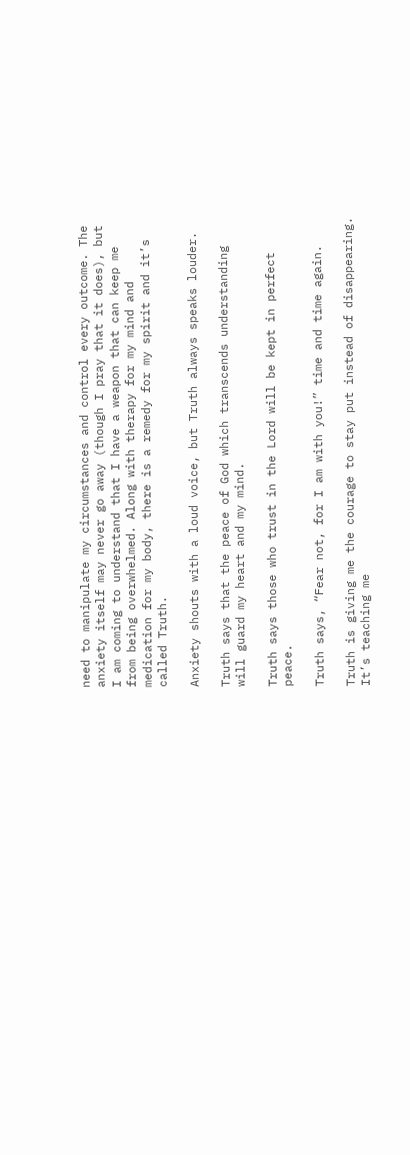need to manipulate my circumstances and control every outcome. The anxiety itself may never go away (though I pray that it does), but I am coming to understand that I have a weapon that can keep me from being overwhelmed. Along with therapy for my mind and medication for my body, there is a remedy for my spirit and it’s called Truth.

Anxiety shouts with a loud voice, but Truth always speaks louder.

Truth says that the peace of God which transcends understanding will guard my heart and my mind.

Truth says those who trust in the Lord will be kept in perfect peace.

Truth says, “Fear not, for I am with you!” time and time again.

Truth is giving me the courage to stay put instead of disappearing. It’s teaching me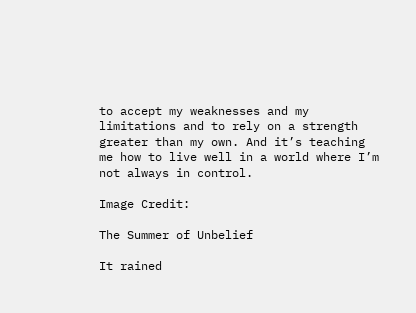to accept my weaknesses and my limitations and to rely on a strength greater than my own. And it’s teaching me how to live well in a world where I’m not always in control.

Image Credit:

The Summer of Unbelief

It rained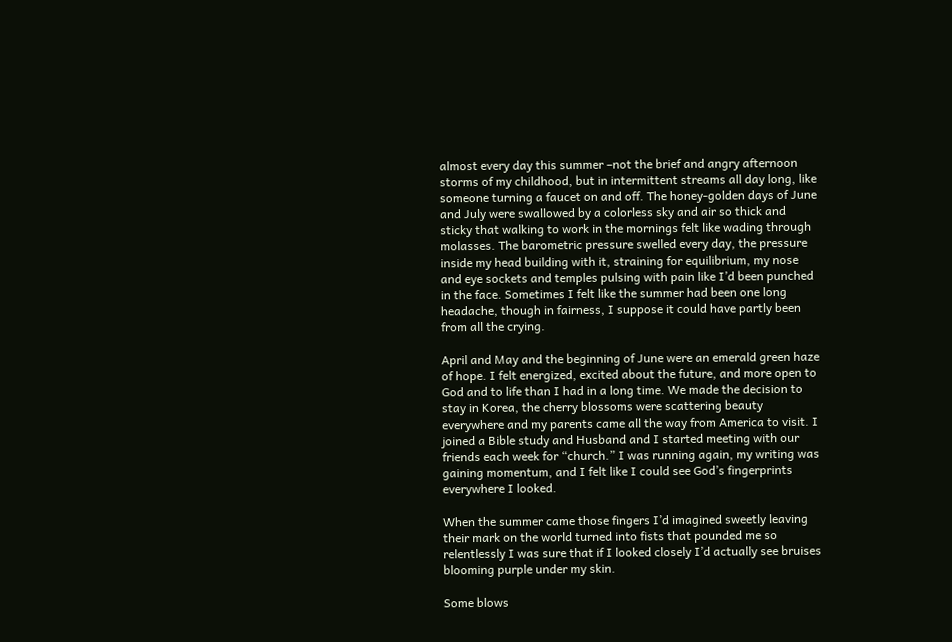almost every day this summer –not the brief and angry afternoon storms of my childhood, but in intermittent streams all day long, like someone turning a faucet on and off. The honey-golden days of June and July were swallowed by a colorless sky and air so thick and sticky that walking to work in the mornings felt like wading through molasses. The barometric pressure swelled every day, the pressure inside my head building with it, straining for equilibrium, my nose and eye sockets and temples pulsing with pain like I’d been punched in the face. Sometimes I felt like the summer had been one long headache, though in fairness, I suppose it could have partly been from all the crying.

April and May and the beginning of June were an emerald green haze of hope. I felt energized, excited about the future, and more open to God and to life than I had in a long time. We made the decision to stay in Korea, the cherry blossoms were scattering beauty everywhere and my parents came all the way from America to visit. I joined a Bible study and Husband and I started meeting with our friends each week for “church.” I was running again, my writing was gaining momentum, and I felt like I could see God’s fingerprints everywhere I looked.

When the summer came those fingers I’d imagined sweetly leaving their mark on the world turned into fists that pounded me so relentlessly I was sure that if I looked closely I’d actually see bruises blooming purple under my skin.

Some blows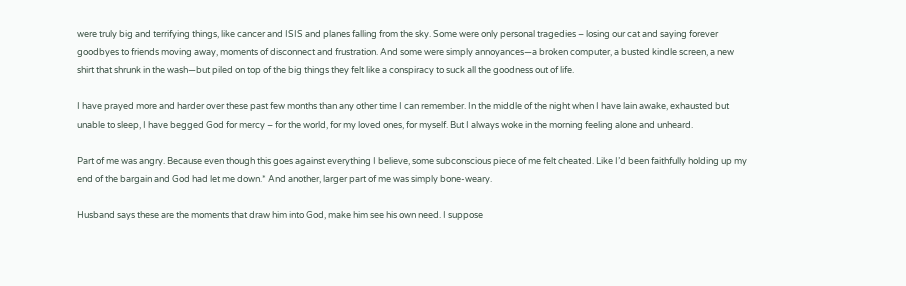were truly big and terrifying things, like cancer and ISIS and planes falling from the sky. Some were only personal tragedies – losing our cat and saying forever goodbyes to friends moving away, moments of disconnect and frustration. And some were simply annoyances—a broken computer, a busted kindle screen, a new shirt that shrunk in the wash—but piled on top of the big things they felt like a conspiracy to suck all the goodness out of life.

I have prayed more and harder over these past few months than any other time I can remember. In the middle of the night when I have lain awake, exhausted but unable to sleep, I have begged God for mercy – for the world, for my loved ones, for myself. But I always woke in the morning feeling alone and unheard.

Part of me was angry. Because even though this goes against everything I believe, some subconscious piece of me felt cheated. Like I’d been faithfully holding up my end of the bargain and God had let me down.* And another, larger part of me was simply bone-weary.

Husband says these are the moments that draw him into God, make him see his own need. I suppose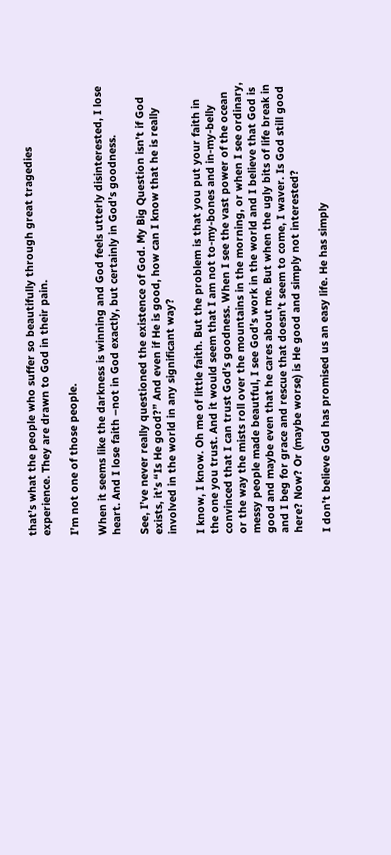that’s what the people who suffer so beautifully through great tragedies experience. They are drawn to God in their pain.

I’m not one of those people.

When it seems like the darkness is winning and God feels utterly disinterested, I lose heart. And I lose faith –not in God exactly, but certainly in God’s goodness.

See, I’ve never really questioned the existence of God. My Big Question isn’t if God exists, it’s “Is He good?” And even if He is good, how can I know that he is really involved in the world in any significant way?

I know, I know. Oh me of little faith. But the problem is that you put your faith in the one you trust. And it would seem that I am not to-my-bones and in-my-belly convinced that I can trust God’s goodness. When I see the vast power of the ocean or the way the mists roll over the mountains in the morning, or when I see ordinary, messy people made beautful, I see God’s work in the world and I believe that God is good and maybe even that he cares about me. But when the ugly bits of life break in and I beg for grace and rescue that doesn’t seem to come, I waver. Is God still good here? Now? Or (maybe worse) is He good and simply not interested?

I don’t believe God has promised us an easy life. He has simply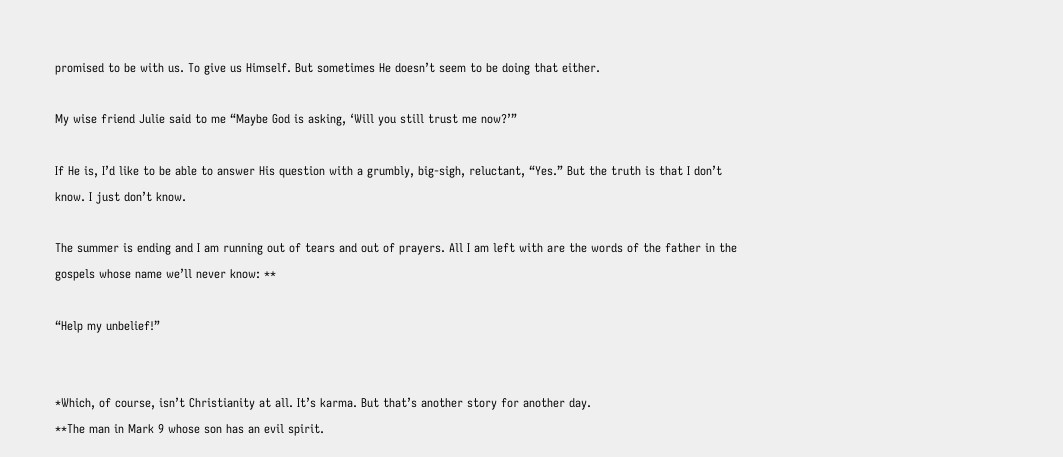promised to be with us. To give us Himself. But sometimes He doesn’t seem to be doing that either.

My wise friend Julie said to me “Maybe God is asking, ‘Will you still trust me now?’”

If He is, I’d like to be able to answer His question with a grumbly, big-sigh, reluctant, “Yes.” But the truth is that I don’t know. I just don’t know.

The summer is ending and I am running out of tears and out of prayers. All I am left with are the words of the father in the gospels whose name we’ll never know: **

“Help my unbelief!”


*Which, of course, isn’t Christianity at all. It’s karma. But that’s another story for another day.
**The man in Mark 9 whose son has an evil spirit.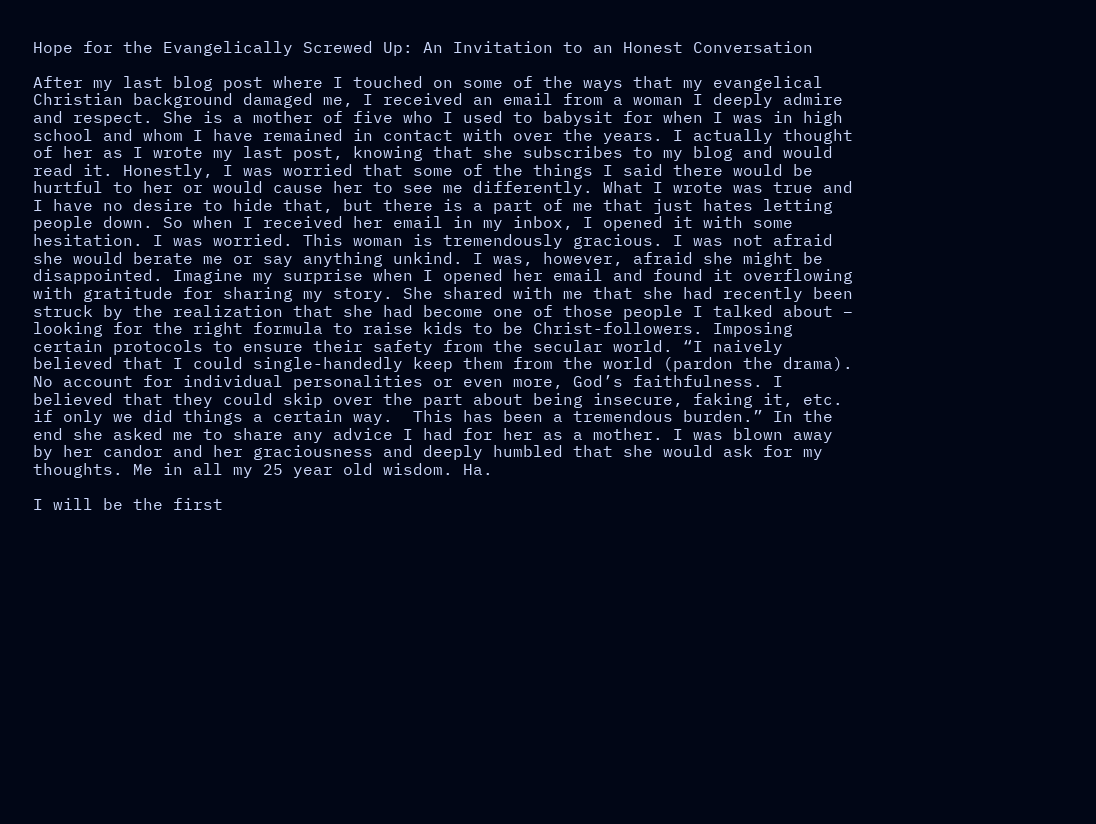Hope for the Evangelically Screwed Up: An Invitation to an Honest Conversation

After my last blog post where I touched on some of the ways that my evangelical Christian background damaged me, I received an email from a woman I deeply admire and respect. She is a mother of five who I used to babysit for when I was in high school and whom I have remained in contact with over the years. I actually thought of her as I wrote my last post, knowing that she subscribes to my blog and would read it. Honestly, I was worried that some of the things I said there would be hurtful to her or would cause her to see me differently. What I wrote was true and I have no desire to hide that, but there is a part of me that just hates letting people down. So when I received her email in my inbox, I opened it with some hesitation. I was worried. This woman is tremendously gracious. I was not afraid she would berate me or say anything unkind. I was, however, afraid she might be disappointed. Imagine my surprise when I opened her email and found it overflowing with gratitude for sharing my story. She shared with me that she had recently been struck by the realization that she had become one of those people I talked about – looking for the right formula to raise kids to be Christ-followers. Imposing certain protocols to ensure their safety from the secular world. “I naively believed that I could single-handedly keep them from the world (pardon the drama).  No account for individual personalities or even more, God’s faithfulness. I believed that they could skip over the part about being insecure, faking it, etc. if only we did things a certain way.  This has been a tremendous burden.” In the end she asked me to share any advice I had for her as a mother. I was blown away by her candor and her graciousness and deeply humbled that she would ask for my thoughts. Me in all my 25 year old wisdom. Ha.

I will be the first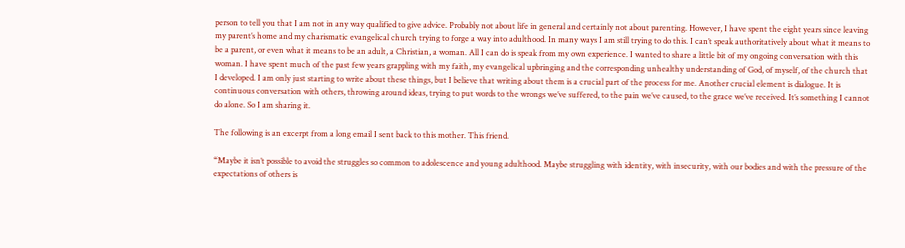person to tell you that I am not in any way qualified to give advice. Probably not about life in general and certainly not about parenting. However, I have spent the eight years since leaving my parent’s home and my charismatic evangelical church trying to forge a way into adulthood. In many ways I am still trying to do this. I can’t speak authoritatively about what it means to be a parent, or even what it means to be an adult, a Christian, a woman. All I can do is speak from my own experience. I wanted to share a little bit of my ongoing conversation with this woman. I have spent much of the past few years grappling with my faith, my evangelical upbringing and the corresponding unhealthy understanding of God, of myself, of the church that I developed. I am only just starting to write about these things, but I believe that writing about them is a crucial part of the process for me. Another crucial element is dialogue. It is continuous conversation with others, throwing around ideas, trying to put words to the wrongs we’ve suffered, to the pain we’ve caused, to the grace we’ve received. It’s something I cannot do alone. So I am sharing it.

The following is an excerpt from a long email I sent back to this mother. This friend.

“Maybe it isn’t possible to avoid the struggles so common to adolescence and young adulthood. Maybe struggling with identity, with insecurity, with our bodies and with the pressure of the expectations of others is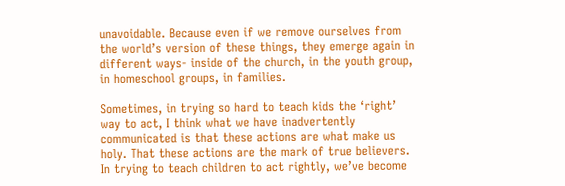unavoidable. Because even if we remove ourselves from the world’s version of these things, they emerge again in different ways- inside of the church, in the youth group, in homeschool groups, in families.

Sometimes, in trying so hard to teach kids the ‘right’ way to act, I think what we have inadvertently communicated is that these actions are what make us holy. That these actions are the mark of true believers. In trying to teach children to act rightly, we’ve become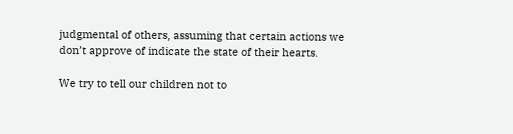judgmental of others, assuming that certain actions we don’t approve of indicate the state of their hearts.

We try to tell our children not to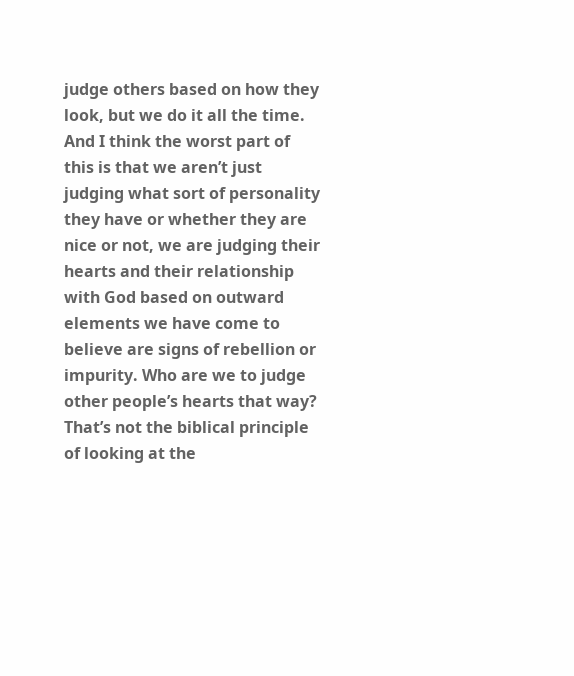judge others based on how they look, but we do it all the time. And I think the worst part of this is that we aren’t just judging what sort of personality they have or whether they are nice or not, we are judging their hearts and their relationship with God based on outward elements we have come to believe are signs of rebellion or impurity. Who are we to judge other people’s hearts that way? That’s not the biblical principle of looking at the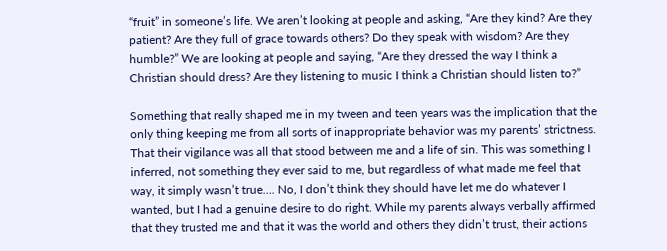“fruit” in someone’s life. We aren’t looking at people and asking, “Are they kind? Are they patient? Are they full of grace towards others? Do they speak with wisdom? Are they humble?” We are looking at people and saying, “Are they dressed the way I think a Christian should dress? Are they listening to music I think a Christian should listen to?”

Something that really shaped me in my tween and teen years was the implication that the only thing keeping me from all sorts of inappropriate behavior was my parents’ strictness. That their vigilance was all that stood between me and a life of sin. This was something I inferred, not something they ever said to me, but regardless of what made me feel that way, it simply wasn’t true…. No, I don’t think they should have let me do whatever I wanted, but I had a genuine desire to do right. While my parents always verbally affirmed that they trusted me and that it was the world and others they didn’t trust, their actions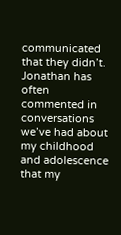communicated that they didn’t. Jonathan has often commented in conversations we’ve had about my childhood and adolescence that my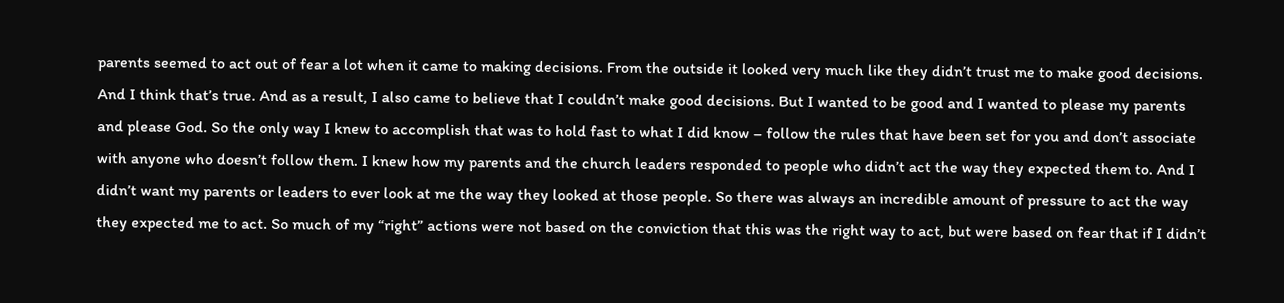parents seemed to act out of fear a lot when it came to making decisions. From the outside it looked very much like they didn’t trust me to make good decisions. And I think that’s true. And as a result, I also came to believe that I couldn’t make good decisions. But I wanted to be good and I wanted to please my parents and please God. So the only way I knew to accomplish that was to hold fast to what I did know – follow the rules that have been set for you and don’t associate with anyone who doesn’t follow them. I knew how my parents and the church leaders responded to people who didn’t act the way they expected them to. And I didn’t want my parents or leaders to ever look at me the way they looked at those people. So there was always an incredible amount of pressure to act the way they expected me to act. So much of my “right” actions were not based on the conviction that this was the right way to act, but were based on fear that if I didn’t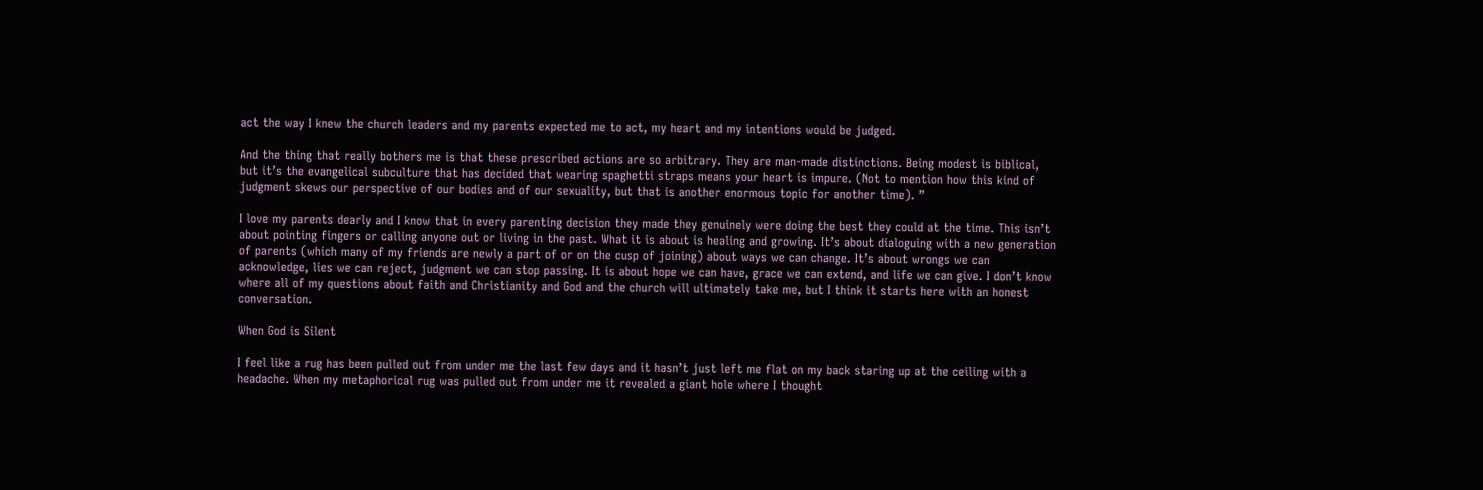act the way I knew the church leaders and my parents expected me to act, my heart and my intentions would be judged.

And the thing that really bothers me is that these prescribed actions are so arbitrary. They are man-made distinctions. Being modest is biblical, but it’s the evangelical subculture that has decided that wearing spaghetti straps means your heart is impure. (Not to mention how this kind of judgment skews our perspective of our bodies and of our sexuality, but that is another enormous topic for another time). ”

I love my parents dearly and I know that in every parenting decision they made they genuinely were doing the best they could at the time. This isn’t about pointing fingers or calling anyone out or living in the past. What it is about is healing and growing. It’s about dialoguing with a new generation of parents (which many of my friends are newly a part of or on the cusp of joining) about ways we can change. It’s about wrongs we can acknowledge, lies we can reject, judgment we can stop passing. It is about hope we can have, grace we can extend, and life we can give. I don’t know where all of my questions about faith and Christianity and God and the church will ultimately take me, but I think it starts here with an honest conversation.

When God is Silent

I feel like a rug has been pulled out from under me the last few days and it hasn’t just left me flat on my back staring up at the ceiling with a headache. When my metaphorical rug was pulled out from under me it revealed a giant hole where I thought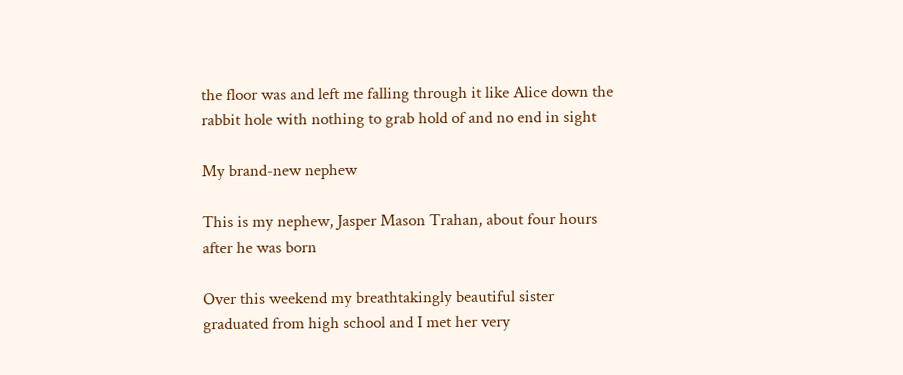the floor was and left me falling through it like Alice down the rabbit hole with nothing to grab hold of and no end in sight

My brand-new nephew

This is my nephew, Jasper Mason Trahan, about four hours after he was born

Over this weekend my breathtakingly beautiful sister graduated from high school and I met her very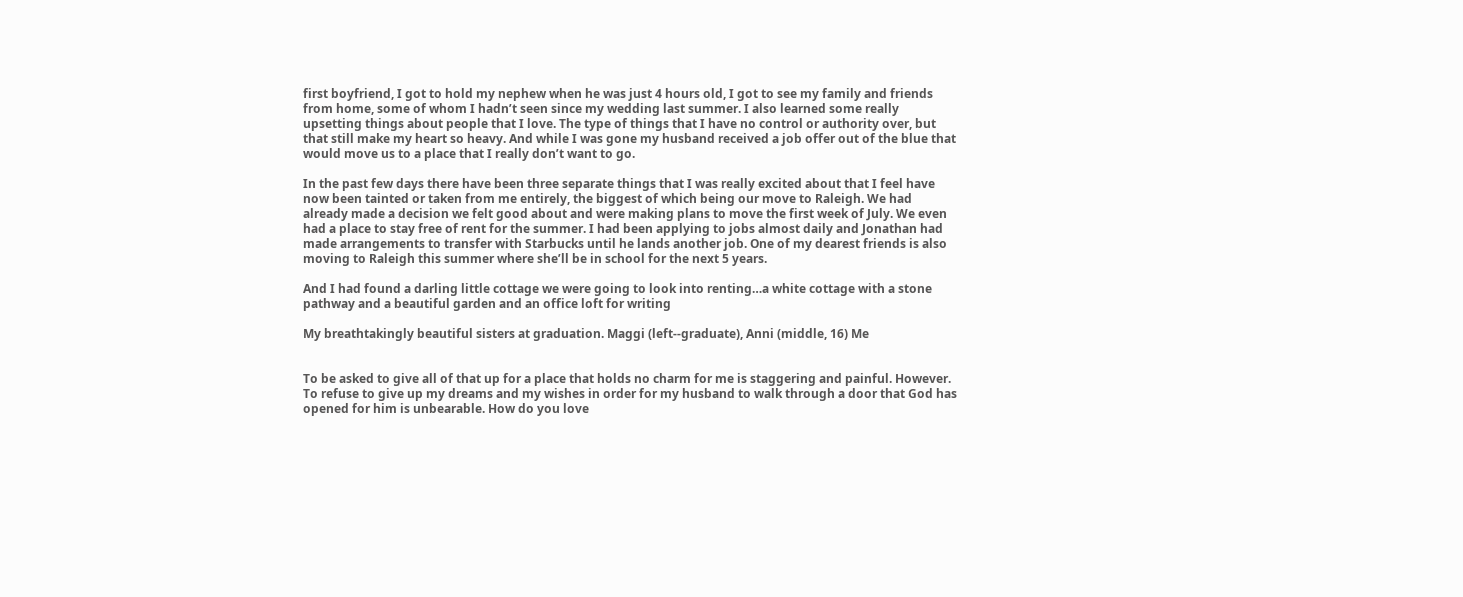first boyfriend, I got to hold my nephew when he was just 4 hours old, I got to see my family and friends from home, some of whom I hadn’t seen since my wedding last summer. I also learned some really upsetting things about people that I love. The type of things that I have no control or authority over, but that still make my heart so heavy. And while I was gone my husband received a job offer out of the blue that would move us to a place that I really don’t want to go.

In the past few days there have been three separate things that I was really excited about that I feel have now been tainted or taken from me entirely, the biggest of which being our move to Raleigh. We had already made a decision we felt good about and were making plans to move the first week of July. We even had a place to stay free of rent for the summer. I had been applying to jobs almost daily and Jonathan had made arrangements to transfer with Starbucks until he lands another job. One of my dearest friends is also moving to Raleigh this summer where she’ll be in school for the next 5 years.

And I had found a darling little cottage we were going to look into renting…a white cottage with a stone pathway and a beautiful garden and an office loft for writing

My breathtakingly beautiful sisters at graduation. Maggi (left--graduate), Anni (middle, 16) Me


To be asked to give all of that up for a place that holds no charm for me is staggering and painful. However. To refuse to give up my dreams and my wishes in order for my husband to walk through a door that God has opened for him is unbearable. How do you love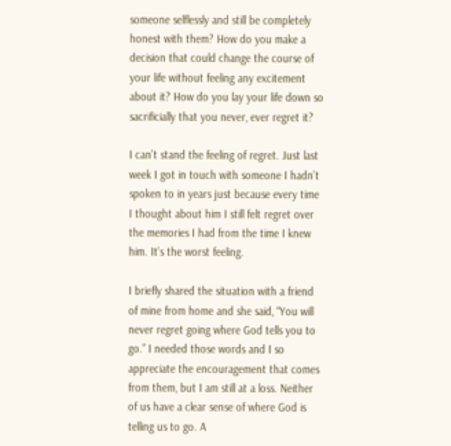someone selflessly and still be completely honest with them? How do you make a decision that could change the course of your life without feeling any excitement about it? How do you lay your life down so sacrificially that you never, ever regret it?

I can’t stand the feeling of regret. Just last week I got in touch with someone I hadn’t spoken to in years just because every time I thought about him I still felt regret over the memories I had from the time I knew him. It’s the worst feeling.

I briefly shared the situation with a friend of mine from home and she said, “You will never regret going where God tells you to go.” I needed those words and I so appreciate the encouragement that comes from them, but I am still at a loss. Neither of us have a clear sense of where God is telling us to go. A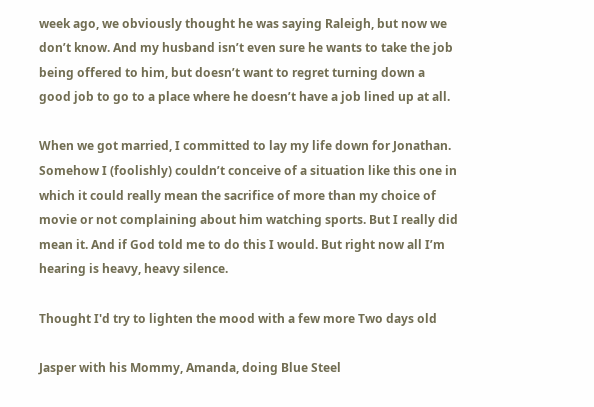week ago, we obviously thought he was saying Raleigh, but now we don’t know. And my husband isn’t even sure he wants to take the job being offered to him, but doesn’t want to regret turning down a good job to go to a place where he doesn’t have a job lined up at all.

When we got married, I committed to lay my life down for Jonathan. Somehow I (foolishly) couldn’t conceive of a situation like this one in which it could really mean the sacrifice of more than my choice of movie or not complaining about him watching sports. But I really did mean it. And if God told me to do this I would. But right now all I’m hearing is heavy, heavy silence.

Thought I'd try to lighten the mood with a few more Two days old

Jasper with his Mommy, Amanda, doing Blue Steel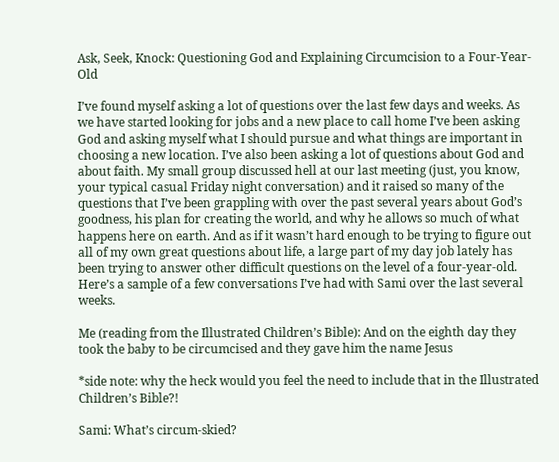Ask, Seek, Knock: Questioning God and Explaining Circumcision to a Four-Year-Old

I’ve found myself asking a lot of questions over the last few days and weeks. As we have started looking for jobs and a new place to call home I’ve been asking God and asking myself what I should pursue and what things are important in choosing a new location. I’ve also been asking a lot of questions about God and about faith. My small group discussed hell at our last meeting (just, you know, your typical casual Friday night conversation) and it raised so many of the questions that I’ve been grappling with over the past several years about God’s goodness, his plan for creating the world, and why he allows so much of what happens here on earth. And as if it wasn’t hard enough to be trying to figure out all of my own great questions about life, a large part of my day job lately has been trying to answer other difficult questions on the level of a four-year-old. Here’s a sample of a few conversations I’ve had with Sami over the last several weeks.

Me (reading from the Illustrated Children’s Bible): And on the eighth day they took the baby to be circumcised and they gave him the name Jesus

*side note: why the heck would you feel the need to include that in the Illustrated Children’s Bible?!

Sami: What’s circum-skied?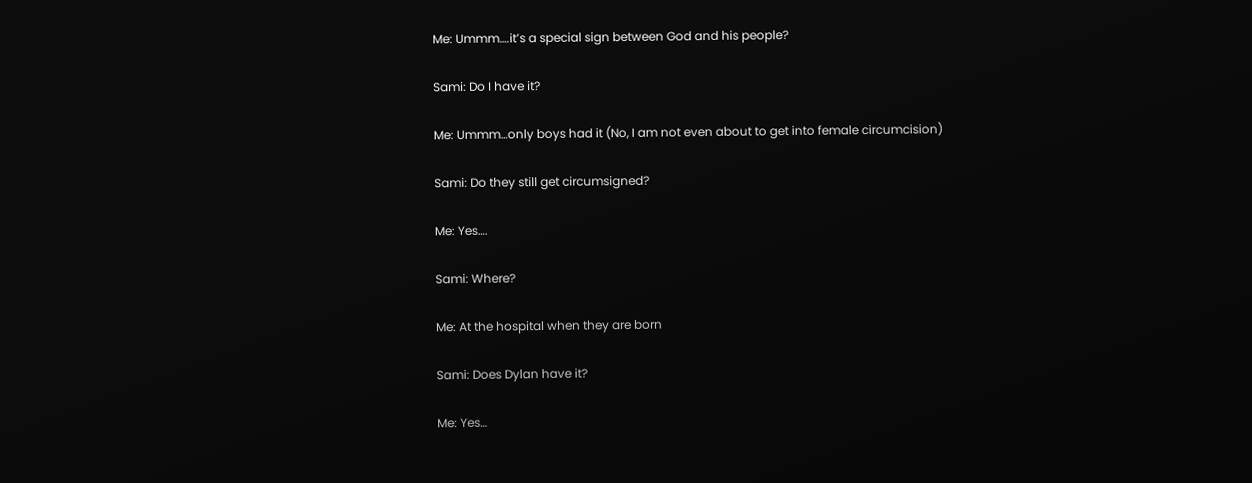Me: Ummm….it’s a special sign between God and his people?

Sami: Do I have it?

Me: Ummm…only boys had it (No, I am not even about to get into female circumcision)

Sami: Do they still get circumsigned?

Me: Yes….

Sami: Where?

Me: At the hospital when they are born

Sami: Does Dylan have it?

Me: Yes…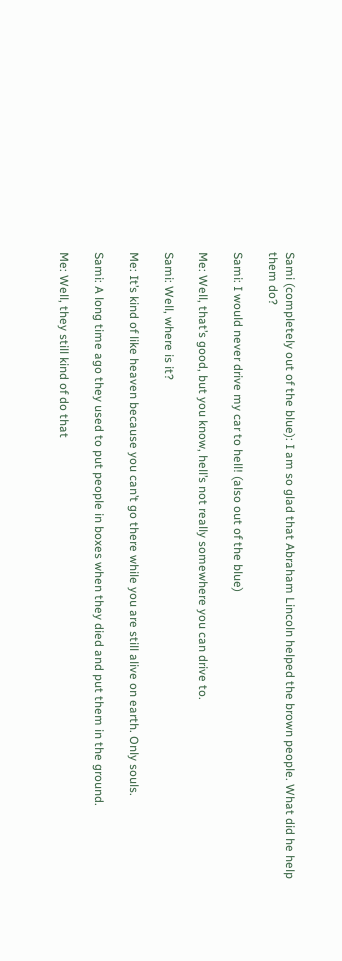Sami (completely out of the blue): I am so glad that Abraham Lincoln helped the brown people. What did he help them do?

Sami: I would never drive my car to hell! (also out of the blue)

Me: Well, that’s good, but you know, hell’s not really somewhere you can drive to.

Sami: Well, where is it?

Me: It’s kind of like heaven because you can’t go there while you are still alive on earth. Only souls.

Sami: A long time ago they used to put people in boxes when they died and put them in the ground.

Me: Well, they still kind of do that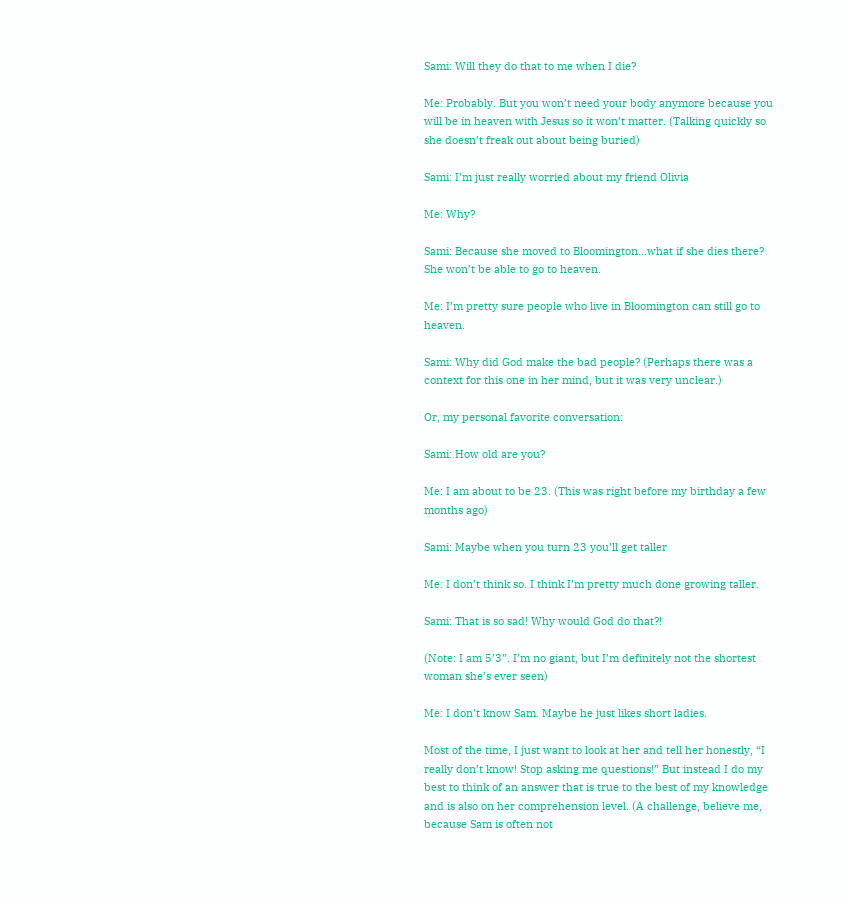Sami: Will they do that to me when I die?

Me: Probably. But you won’t need your body anymore because you will be in heaven with Jesus so it won’t matter. (Talking quickly so she doesn’t freak out about being buried)

Sami: I’m just really worried about my friend Olivia

Me: Why?

Sami: Because she moved to Bloomington…what if she dies there? She won’t be able to go to heaven.

Me: I’m pretty sure people who live in Bloomington can still go to heaven.

Sami: Why did God make the bad people? (Perhaps there was a context for this one in her mind, but it was very unclear.)

Or, my personal favorite conversation:

Sami: How old are you?

Me: I am about to be 23. (This was right before my birthday a few months ago)

Sami: Maybe when you turn 23 you’ll get taller

Me: I don’t think so. I think I’m pretty much done growing taller.

Sami: That is so sad! Why would God do that?!

(Note: I am 5’3”. I’m no giant, but I’m definitely not the shortest woman she’s ever seen)

Me: I don’t know Sam. Maybe he just likes short ladies.

Most of the time, I just want to look at her and tell her honestly, “I really don’t know! Stop asking me questions!” But instead I do my best to think of an answer that is true to the best of my knowledge and is also on her comprehension level. (A challenge, believe me, because Sam is often not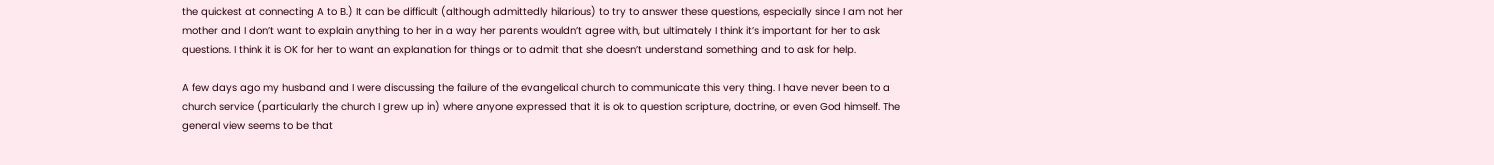the quickest at connecting A to B.) It can be difficult (although admittedly hilarious) to try to answer these questions, especially since I am not her mother and I don’t want to explain anything to her in a way her parents wouldn’t agree with, but ultimately I think it’s important for her to ask questions. I think it is OK for her to want an explanation for things or to admit that she doesn’t understand something and to ask for help.

A few days ago my husband and I were discussing the failure of the evangelical church to communicate this very thing. I have never been to a church service (particularly the church I grew up in) where anyone expressed that it is ok to question scripture, doctrine, or even God himself. The general view seems to be that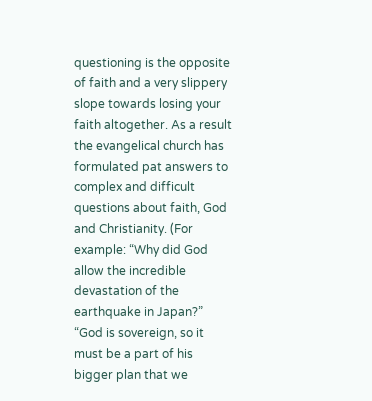questioning is the opposite of faith and a very slippery slope towards losing your faith altogether. As a result the evangelical church has formulated pat answers to complex and difficult questions about faith, God and Christianity. (For example: “Why did God allow the incredible devastation of the earthquake in Japan?” “God is sovereign, so it must be a part of his bigger plan that we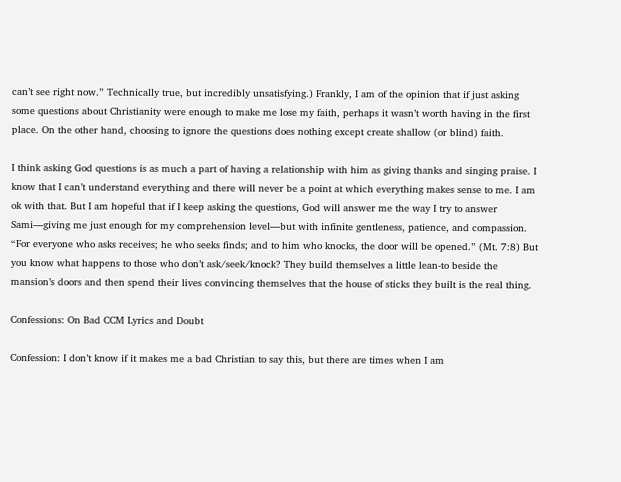can’t see right now.” Technically true, but incredibly unsatisfying.) Frankly, I am of the opinion that if just asking some questions about Christianity were enough to make me lose my faith, perhaps it wasn’t worth having in the first place. On the other hand, choosing to ignore the questions does nothing except create shallow (or blind) faith.

I think asking God questions is as much a part of having a relationship with him as giving thanks and singing praise. I know that I can’t understand everything and there will never be a point at which everything makes sense to me. I am ok with that. But I am hopeful that if I keep asking the questions, God will answer me the way I try to answer Sami—giving me just enough for my comprehension level—but with infinite gentleness, patience, and compassion. “For everyone who asks receives; he who seeks finds; and to him who knocks, the door will be opened.” (Mt. 7:8) But you know what happens to those who don’t ask/seek/knock? They build themselves a little lean-to beside the mansion’s doors and then spend their lives convincing themselves that the house of sticks they built is the real thing.

Confessions: On Bad CCM Lyrics and Doubt

Confession: I don’t know if it makes me a bad Christian to say this, but there are times when I am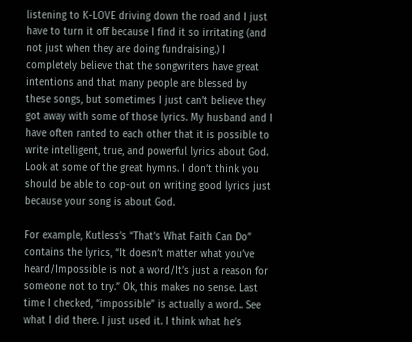listening to K-LOVE driving down the road and I just have to turn it off because I find it so irritating (and not just when they are doing fundraising.) I completely believe that the songwriters have great intentions and that many people are blessed by these songs, but sometimes I just can’t believe they got away with some of those lyrics. My husband and I have often ranted to each other that it is possible to write intelligent, true, and powerful lyrics about God. Look at some of the great hymns. I don’t think you should be able to cop-out on writing good lyrics just because your song is about God.

For example, Kutless’s “That’s What Faith Can Do” contains the lyrics, “It doesn’t matter what you’ve heard/Impossible is not a word/It’s just a reason for someone not to try.” Ok, this makes no sense. Last time I checked, “impossible” is actually a word.. See what I did there. I just used it. I think what he’s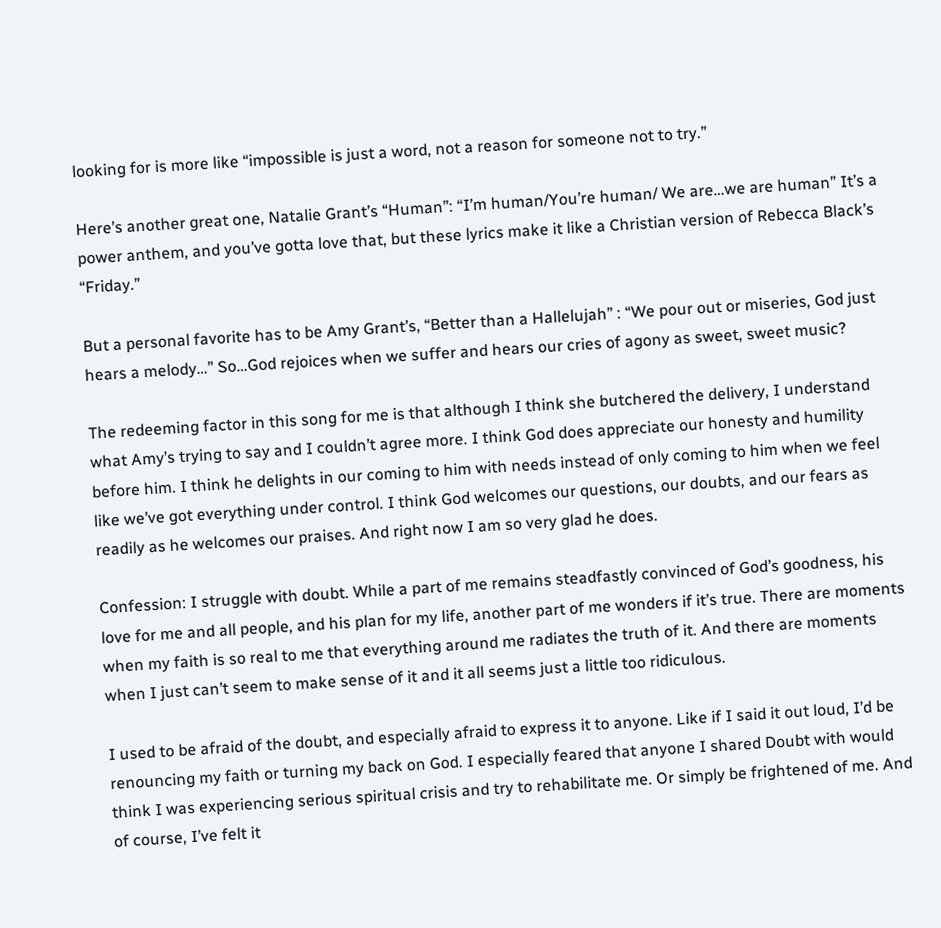looking for is more like “impossible is just a word, not a reason for someone not to try.”

Here’s another great one, Natalie Grant’s “Human”: “I’m human/You’re human/ We are…we are human” It’s a power anthem, and you’ve gotta love that, but these lyrics make it like a Christian version of Rebecca Black’s “Friday.”

But a personal favorite has to be Amy Grant’s, “Better than a Hallelujah” : “We pour out or miseries, God just hears a melody…” So…God rejoices when we suffer and hears our cries of agony as sweet, sweet music?

The redeeming factor in this song for me is that although I think she butchered the delivery, I understand what Amy’s trying to say and I couldn’t agree more. I think God does appreciate our honesty and humility before him. I think he delights in our coming to him with needs instead of only coming to him when we feel like we’ve got everything under control. I think God welcomes our questions, our doubts, and our fears as readily as he welcomes our praises. And right now I am so very glad he does.

Confession: I struggle with doubt. While a part of me remains steadfastly convinced of God’s goodness, his love for me and all people, and his plan for my life, another part of me wonders if it’s true. There are moments when my faith is so real to me that everything around me radiates the truth of it. And there are moments when I just can’t seem to make sense of it and it all seems just a little too ridiculous.

I used to be afraid of the doubt, and especially afraid to express it to anyone. Like if I said it out loud, I’d be renouncing my faith or turning my back on God. I especially feared that anyone I shared Doubt with would think I was experiencing serious spiritual crisis and try to rehabilitate me. Or simply be frightened of me. And of course, I’ve felt it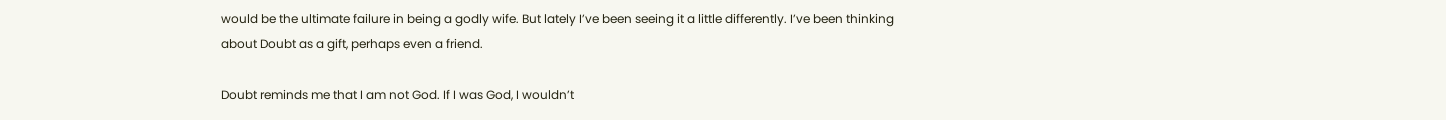would be the ultimate failure in being a godly wife. But lately I’ve been seeing it a little differently. I’ve been thinking about Doubt as a gift, perhaps even a friend.

Doubt reminds me that I am not God. If I was God, I wouldn’t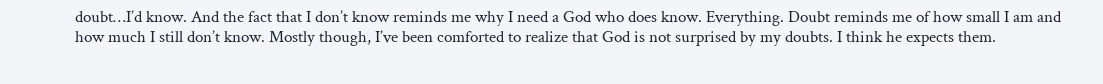doubt…I’d know. And the fact that I don’t know reminds me why I need a God who does know. Everything. Doubt reminds me of how small I am and how much I still don’t know. Mostly though, I’ve been comforted to realize that God is not surprised by my doubts. I think he expects them.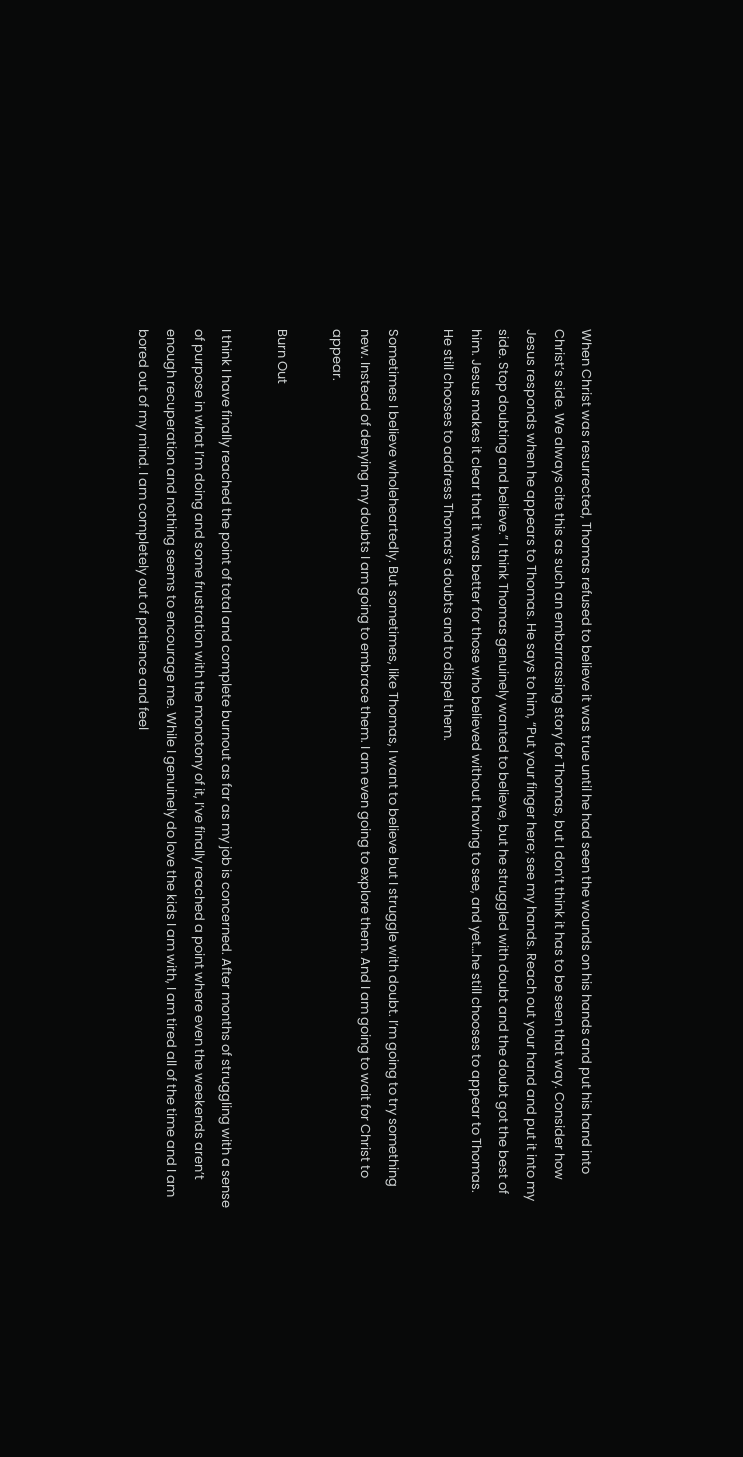When Christ was resurrected, Thomas refused to believe it was true until he had seen the wounds on his hands and put his hand into Christ’s side. We always cite this as such an embarrassing story for Thomas, but I don’t think it has to be seen that way. Consider how Jesus responds when he appears to Thomas. He says to him, “Put your finger here; see my hands. Reach out your hand and put it into my side. Stop doubting and believe.” I think Thomas genuinely wanted to believe, but he struggled with doubt and the doubt got the best of him. Jesus makes it clear that it was better for those who believed without having to see, and yet…he still chooses to appear to Thomas. He still chooses to address Thomas’s doubts and to dispel them.

Sometimes I believe wholeheartedly. But sometimes, like Thomas, I want to believe but I struggle with doubt. I’m going to try something new. Instead of denying my doubts I am going to embrace them. I am even going to explore them. And I am going to wait for Christ to appear.

Burn Out

I think I have finally reached the point of total and complete burnout as far as my job is concerned. After months of struggling with a sense of purpose in what I’m doing and some frustration with the monotony of it, I’ve finally reached a point where even the weekends aren’t enough recuperation and nothing seems to encourage me. While I genuinely do love the kids I am with, I am tired all of the time and I am bored out of my mind. I am completely out of patience and feel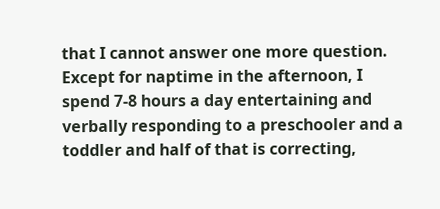that I cannot answer one more question. Except for naptime in the afternoon, I spend 7-8 hours a day entertaining and verbally responding to a preschooler and a toddler and half of that is correcting,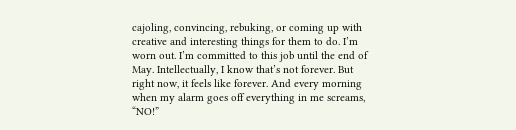cajoling, convincing, rebuking, or coming up with creative and interesting things for them to do. I’m worn out. I’m committed to this job until the end of May. Intellectually, I know that’s not forever. But right now, it feels like forever. And every morning when my alarm goes off everything in me screams, “NO!”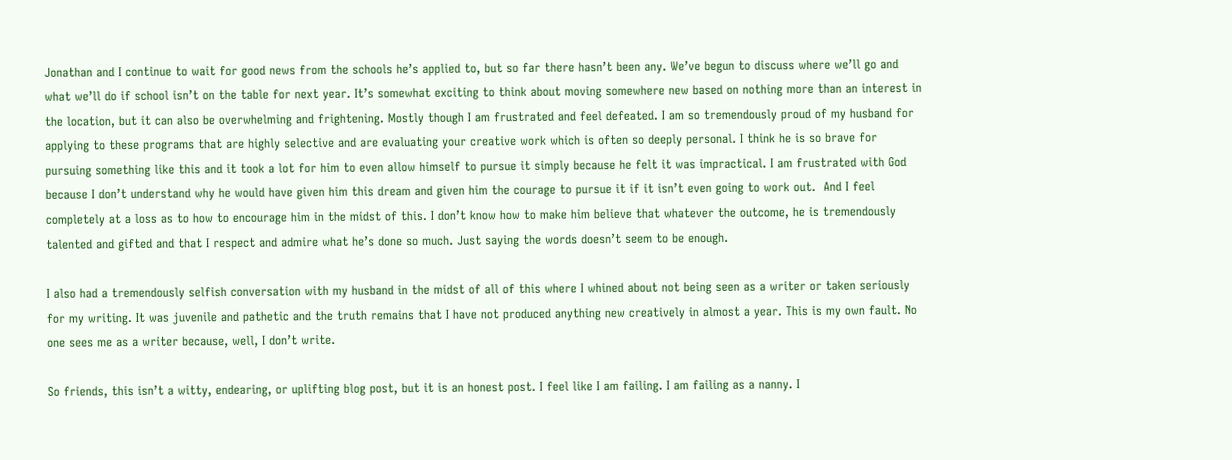Jonathan and I continue to wait for good news from the schools he’s applied to, but so far there hasn’t been any. We’ve begun to discuss where we’ll go and what we’ll do if school isn’t on the table for next year. It’s somewhat exciting to think about moving somewhere new based on nothing more than an interest in the location, but it can also be overwhelming and frightening. Mostly though I am frustrated and feel defeated. I am so tremendously proud of my husband for applying to these programs that are highly selective and are evaluating your creative work which is often so deeply personal. I think he is so brave for pursuing something like this and it took a lot for him to even allow himself to pursue it simply because he felt it was impractical. I am frustrated with God because I don’t understand why he would have given him this dream and given him the courage to pursue it if it isn’t even going to work out.  And I feel completely at a loss as to how to encourage him in the midst of this. I don’t know how to make him believe that whatever the outcome, he is tremendously talented and gifted and that I respect and admire what he’s done so much. Just saying the words doesn’t seem to be enough.

I also had a tremendously selfish conversation with my husband in the midst of all of this where I whined about not being seen as a writer or taken seriously for my writing. It was juvenile and pathetic and the truth remains that I have not produced anything new creatively in almost a year. This is my own fault. No one sees me as a writer because, well, I don’t write.

So friends, this isn’t a witty, endearing, or uplifting blog post, but it is an honest post. I feel like I am failing. I am failing as a nanny. I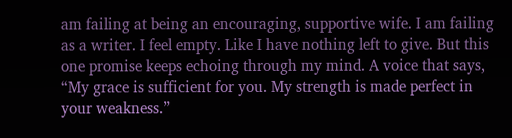am failing at being an encouraging, supportive wife. I am failing as a writer. I feel empty. Like I have nothing left to give. But this one promise keeps echoing through my mind. A voice that says, “My grace is sufficient for you. My strength is made perfect in your weakness.”